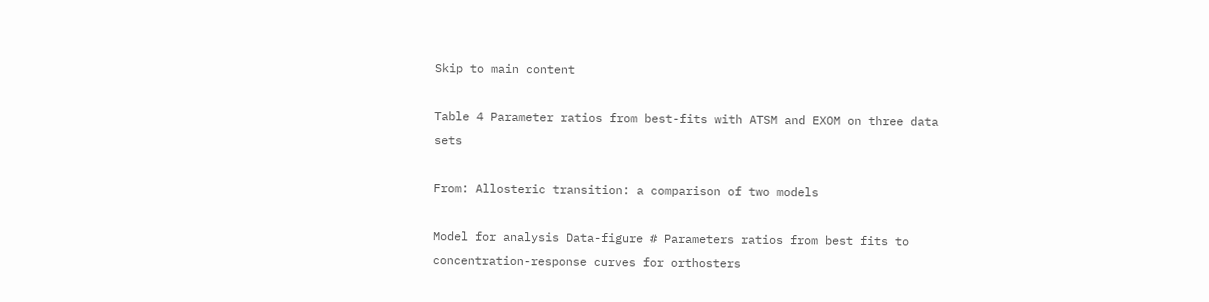Skip to main content

Table 4 Parameter ratios from best-fits with ATSM and EXOM on three data sets

From: Allosteric transition: a comparison of two models

Model for analysis Data-figure # Parameters ratios from best fits to concentration-response curves for orthosters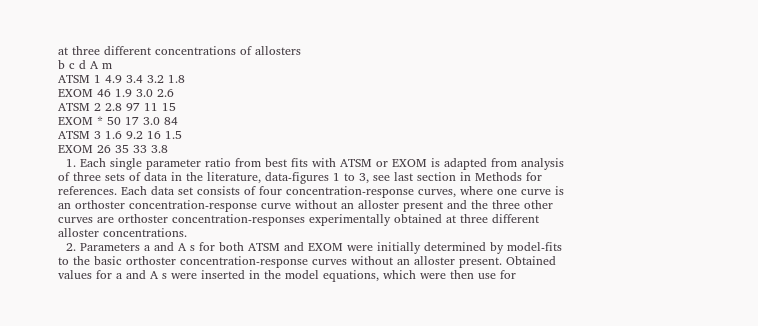at three different concentrations of allosters
b c d A m
ATSM 1 4.9 3.4 3.2 1.8
EXOM 46 1.9 3.0 2.6
ATSM 2 2.8 97 11 15
EXOM * 50 17 3.0 84
ATSM 3 1.6 9.2 16 1.5
EXOM 26 35 33 3.8
  1. Each single parameter ratio from best fits with ATSM or EXOM is adapted from analysis of three sets of data in the literature, data-figures 1 to 3, see last section in Methods for references. Each data set consists of four concentration-response curves, where one curve is an orthoster concentration-response curve without an alloster present and the three other curves are orthoster concentration-responses experimentally obtained at three different alloster concentrations.
  2. Parameters a and A s for both ATSM and EXOM were initially determined by model-fits to the basic orthoster concentration-response curves without an alloster present. Obtained values for a and A s were inserted in the model equations, which were then use for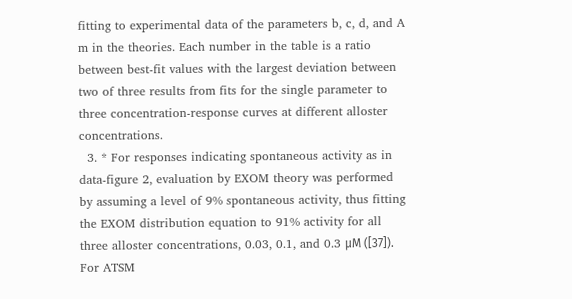fitting to experimental data of the parameters b, c, d, and A m in the theories. Each number in the table is a ratio between best-fit values with the largest deviation between two of three results from fits for the single parameter to three concentration-response curves at different alloster concentrations.
  3. * For responses indicating spontaneous activity as in data-figure 2, evaluation by EXOM theory was performed by assuming a level of 9% spontaneous activity, thus fitting the EXOM distribution equation to 91% activity for all three alloster concentrations, 0.03, 0.1, and 0.3 μM ([37]). For ATSM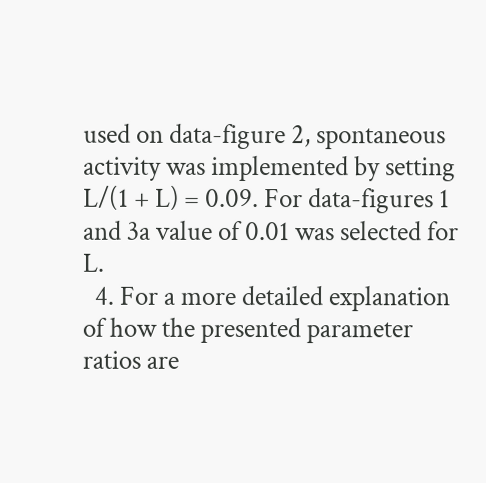used on data-figure 2, spontaneous activity was implemented by setting L/(1 + L) = 0.09. For data-figures 1 and 3a value of 0.01 was selected for L.
  4. For a more detailed explanation of how the presented parameter ratios are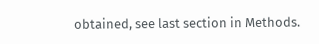obtained, see last section in Methods.